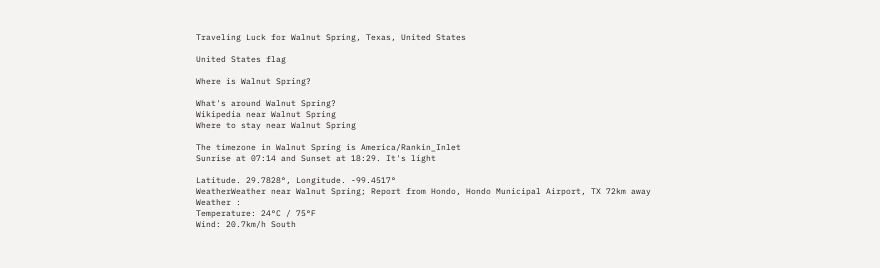Traveling Luck for Walnut Spring, Texas, United States

United States flag

Where is Walnut Spring?

What's around Walnut Spring?
Wikipedia near Walnut Spring
Where to stay near Walnut Spring

The timezone in Walnut Spring is America/Rankin_Inlet
Sunrise at 07:14 and Sunset at 18:29. It's light

Latitude. 29.7828°, Longitude. -99.4517°
WeatherWeather near Walnut Spring; Report from Hondo, Hondo Municipal Airport, TX 72km away
Weather :
Temperature: 24°C / 75°F
Wind: 20.7km/h South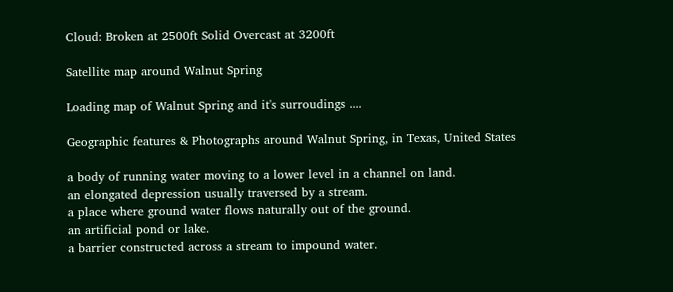Cloud: Broken at 2500ft Solid Overcast at 3200ft

Satellite map around Walnut Spring

Loading map of Walnut Spring and it's surroudings ....

Geographic features & Photographs around Walnut Spring, in Texas, United States

a body of running water moving to a lower level in a channel on land.
an elongated depression usually traversed by a stream.
a place where ground water flows naturally out of the ground.
an artificial pond or lake.
a barrier constructed across a stream to impound water.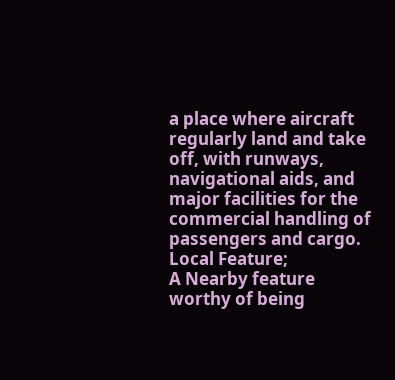a place where aircraft regularly land and take off, with runways, navigational aids, and major facilities for the commercial handling of passengers and cargo.
Local Feature;
A Nearby feature worthy of being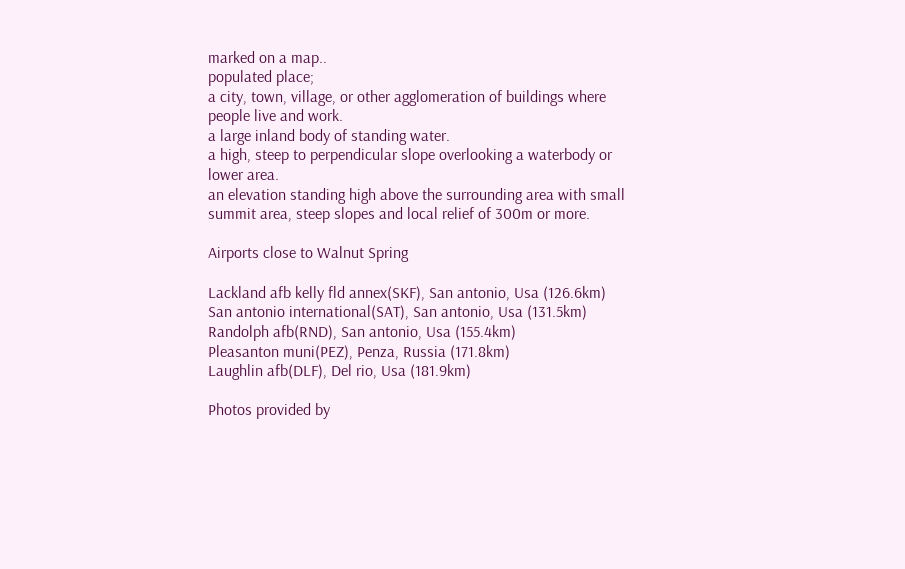marked on a map..
populated place;
a city, town, village, or other agglomeration of buildings where people live and work.
a large inland body of standing water.
a high, steep to perpendicular slope overlooking a waterbody or lower area.
an elevation standing high above the surrounding area with small summit area, steep slopes and local relief of 300m or more.

Airports close to Walnut Spring

Lackland afb kelly fld annex(SKF), San antonio, Usa (126.6km)
San antonio international(SAT), San antonio, Usa (131.5km)
Randolph afb(RND), San antonio, Usa (155.4km)
Pleasanton muni(PEZ), Penza, Russia (171.8km)
Laughlin afb(DLF), Del rio, Usa (181.9km)

Photos provided by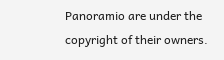Panoramio are under the copyright of their owners.